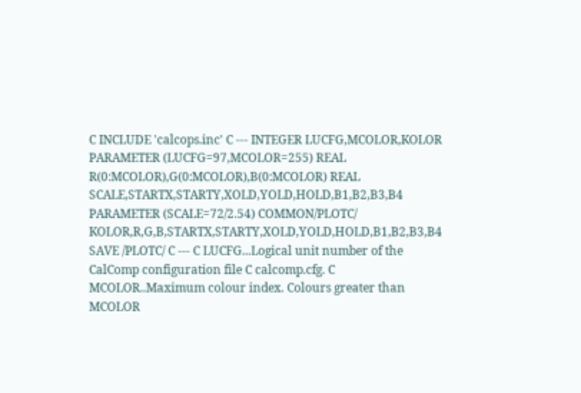C INCLUDE 'calcops.inc' C --- INTEGER LUCFG,MCOLOR,KOLOR PARAMETER (LUCFG=97,MCOLOR=255) REAL R(0:MCOLOR),G(0:MCOLOR),B(0:MCOLOR) REAL SCALE,STARTX,STARTY,XOLD,YOLD,HOLD,B1,B2,B3,B4 PARAMETER (SCALE=72/2.54) COMMON/PLOTC/ KOLOR,R,G,B,STARTX,STARTY,XOLD,YOLD,HOLD,B1,B2,B3,B4 SAVE /PLOTC/ C --- C LUCFG...Logical unit number of the CalComp configuration file C calcomp.cfg. C MCOLOR..Maximum colour index. Colours greater than MCOLOR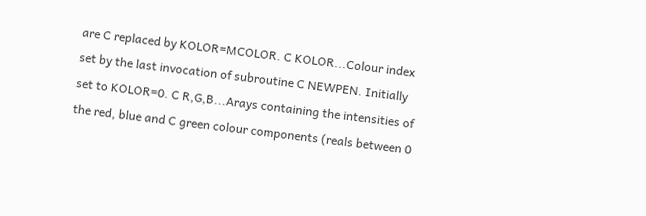are C replaced by KOLOR=MCOLOR. C KOLOR...Colour index set by the last invocation of subroutine C NEWPEN. Initially set to KOLOR=0. C R,G,B...Arays containing the intensities of the red, blue and C green colour components (reals between 0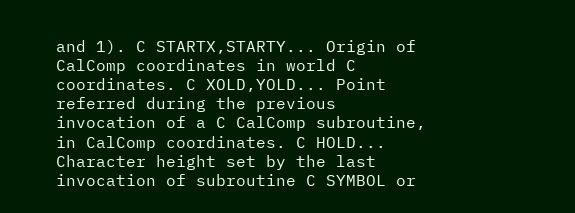and 1). C STARTX,STARTY... Origin of CalComp coordinates in world C coordinates. C XOLD,YOLD... Point referred during the previous invocation of a C CalComp subroutine, in CalComp coordinates. C HOLD... Character height set by the last invocation of subroutine C SYMBOL or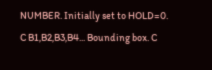NUMBER. Initially set to HOLD=0. C B1,B2,B3,B4... Bounding box. C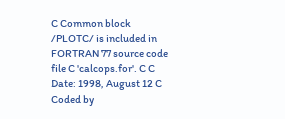C Common block /PLOTC/ is included in FORTRAN 77 source code file C 'calcops.for'. C C Date: 1998, August 12 C Coded by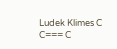Ludek Klimes C C=== C